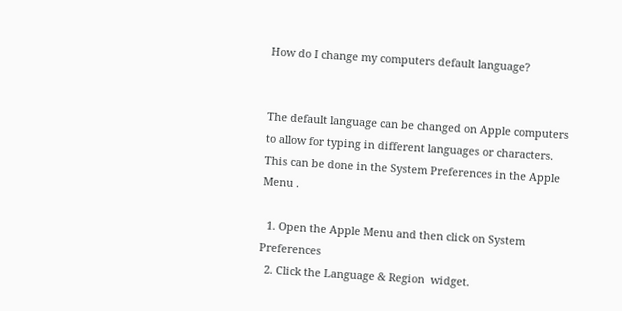How do I change my computers default language?


The default language can be changed on Apple computers to allow for typing in different languages or characters. This can be done in the System Preferences in the Apple Menu .

  1. Open the Apple Menu and then click on System Preferences
  2. Click the Language & Region  widget.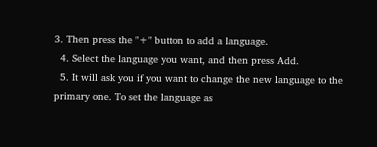3. Then press the "+" button to add a language.
  4. Select the language you want, and then press Add.
  5. It will ask you if you want to change the new language to the primary one. To set the language as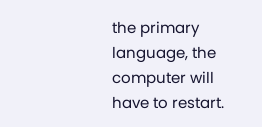the primary language, the computer will have to restart.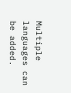Multiple languages can be added.